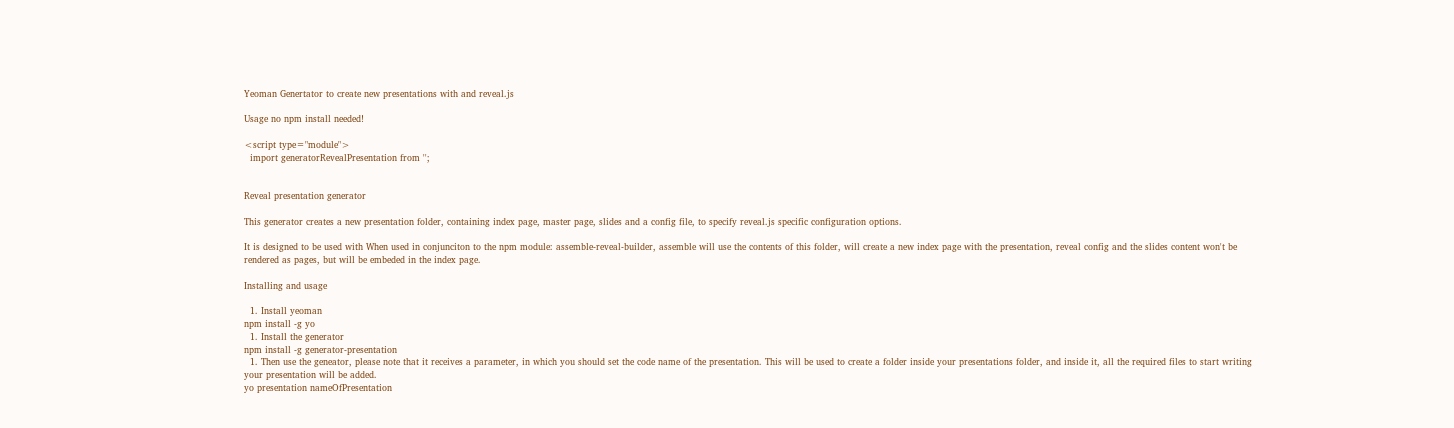Yeoman Genertator to create new presentations with and reveal.js

Usage no npm install needed!

<script type="module">
  import generatorRevealPresentation from '';


Reveal presentation generator

This generator creates a new presentation folder, containing index page, master page, slides and a config file, to specify reveal.js specific configuration options.

It is designed to be used with When used in conjunciton to the npm module: assemble-reveal-builder, assemble will use the contents of this folder, will create a new index page with the presentation, reveal config and the slides content won't be rendered as pages, but will be embeded in the index page.

Installing and usage

  1. Install yeoman
npm install -g yo
  1. Install the generator
npm install -g generator-presentation
  1. Then use the geneator, please note that it receives a parameter, in which you should set the code name of the presentation. This will be used to create a folder inside your presentations folder, and inside it, all the required files to start writing your presentation will be added.
yo presentation nameOfPresentation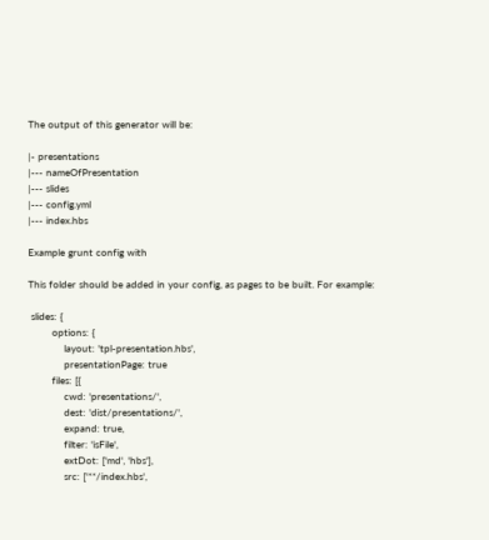The output of this generator will be:

|- presentations
|--- nameOfPresentation
|--- slides
|--- config.yml
|--- index.hbs

Example grunt config with

This folder should be added in your config, as pages to be built. For example:

 slides: {
        options: {
            layout: 'tpl-presentation.hbs',
            presentationPage: true
        files: [{
            cwd: 'presentations/',
            dest: 'dist/presentations/',
            expand: true,
            filter: 'isFile',
            extDot: ['md', 'hbs'],
            src: ['**/index.hbs',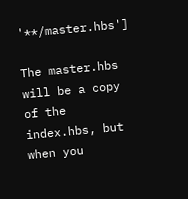'**/master.hbs']

The master.hbs will be a copy of the index.hbs, but when you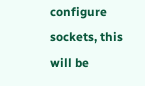configure sockets, this will be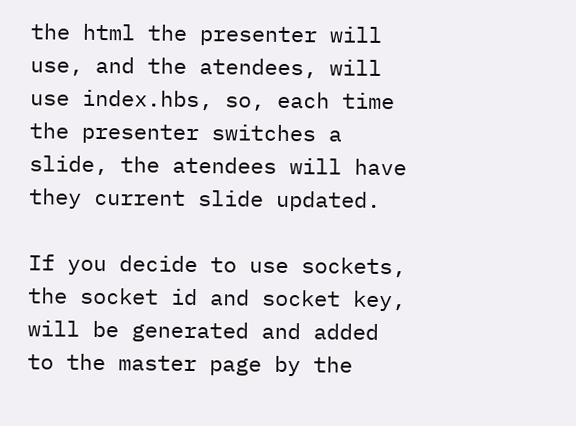the html the presenter will use, and the atendees, will use index.hbs, so, each time the presenter switches a slide, the atendees will have they current slide updated.

If you decide to use sockets, the socket id and socket key, will be generated and added to the master page by the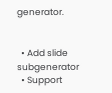generator.


  • Add slide subgenerator
  • Support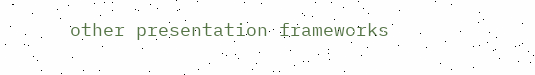other presentation frameworks